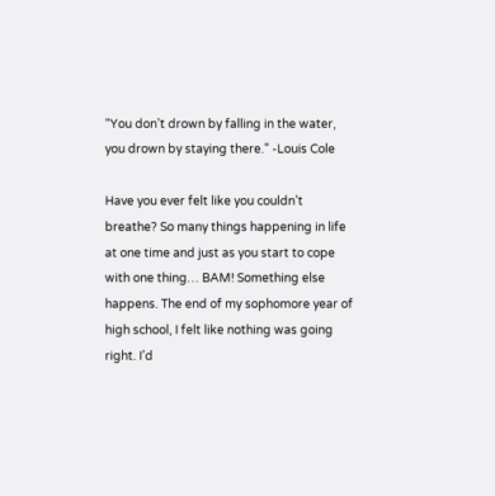“You don’t drown by falling in the water, you drown by staying there.” -Louis Cole

Have you ever felt like you couldn’t breathe? So many things happening in life at one time and just as you start to cope with one thing… BAM! Something else happens. The end of my sophomore year of high school, I felt like nothing was going right. I’d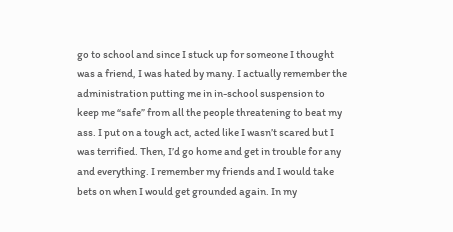go to school and since I stuck up for someone I thought was a friend, I was hated by many. I actually remember the administration putting me in in-school suspension to keep me “safe” from all the people threatening to beat my ass. I put on a tough act, acted like I wasn’t scared but I was terrified. Then, I’d go home and get in trouble for any and everything. I remember my friends and I would take bets on when I would get grounded again. In my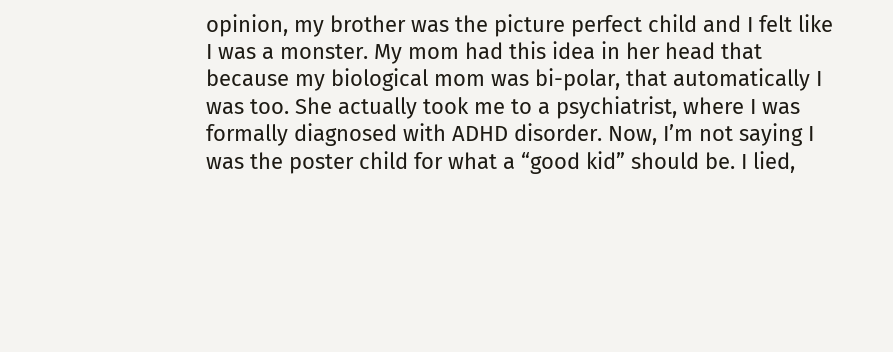opinion, my brother was the picture perfect child and I felt like I was a monster. My mom had this idea in her head that because my biological mom was bi-polar, that automatically I was too. She actually took me to a psychiatrist, where I was formally diagnosed with ADHD disorder. Now, I’m not saying I was the poster child for what a “good kid” should be. I lied,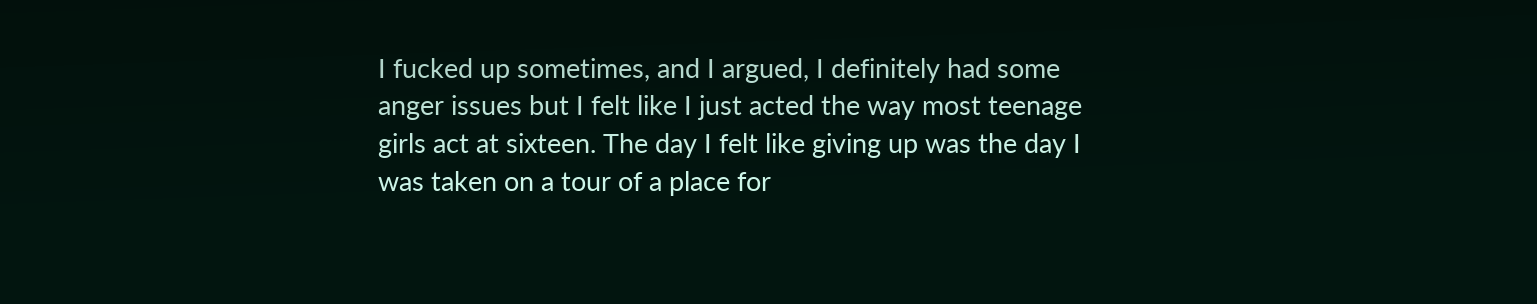I fucked up sometimes, and I argued, I definitely had some anger issues but I felt like I just acted the way most teenage girls act at sixteen. The day I felt like giving up was the day I was taken on a tour of a place for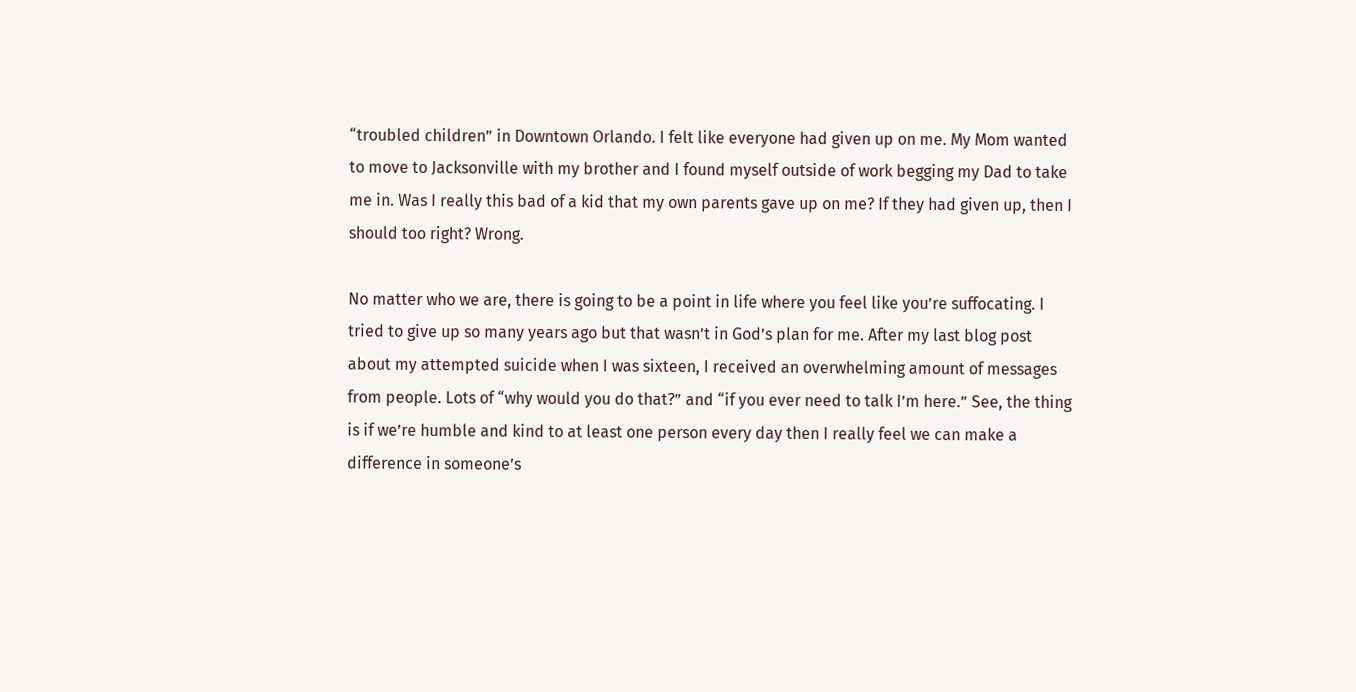“troubled children” in Downtown Orlando. I felt like everyone had given up on me. My Mom wanted to move to Jacksonville with my brother and I found myself outside of work begging my Dad to take me in. Was I really this bad of a kid that my own parents gave up on me? If they had given up, then I should too right? Wrong.

No matter who we are, there is going to be a point in life where you feel like you’re suffocating. I tried to give up so many years ago but that wasn’t in God’s plan for me. After my last blog post about my attempted suicide when I was sixteen, I received an overwhelming amount of messages from people. Lots of “why would you do that?” and “if you ever need to talk I’m here.” See, the thing is if we’re humble and kind to at least one person every day then I really feel we can make a difference in someone’s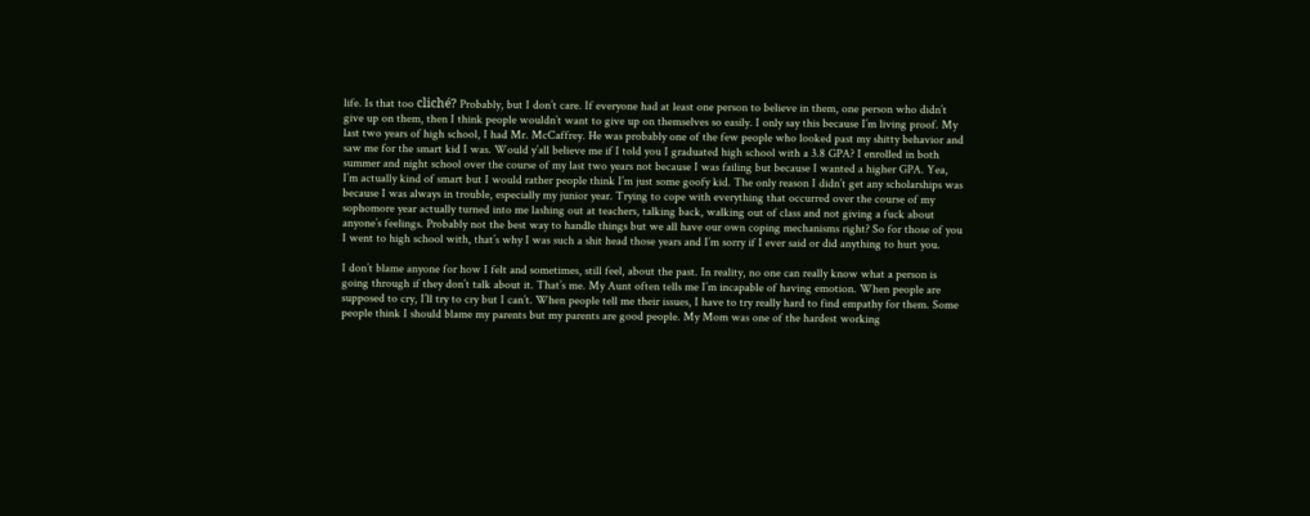life. Is that too cliché? Probably, but I don’t care. If everyone had at least one person to believe in them, one person who didn’t give up on them, then I think people wouldn’t want to give up on themselves so easily. I only say this because I’m living proof. My last two years of high school, I had Mr. McCaffrey. He was probably one of the few people who looked past my shitty behavior and saw me for the smart kid I was. Would y’all believe me if I told you I graduated high school with a 3.8 GPA? I enrolled in both summer and night school over the course of my last two years not because I was failing but because I wanted a higher GPA. Yea, I’m actually kind of smart but I would rather people think I’m just some goofy kid. The only reason I didn’t get any scholarships was because I was always in trouble, especially my junior year. Trying to cope with everything that occurred over the course of my sophomore year actually turned into me lashing out at teachers, talking back, walking out of class and not giving a fuck about anyone’s feelings. Probably not the best way to handle things but we all have our own coping mechanisms right? So for those of you I went to high school with, that’s why I was such a shit head those years and I’m sorry if I ever said or did anything to hurt you.

I don’t blame anyone for how I felt and sometimes, still feel, about the past. In reality, no one can really know what a person is going through if they don’t talk about it. That’s me. My Aunt often tells me I’m incapable of having emotion. When people are supposed to cry, I’ll try to cry but I can’t. When people tell me their issues, I have to try really hard to find empathy for them. Some people think I should blame my parents but my parents are good people. My Mom was one of the hardest working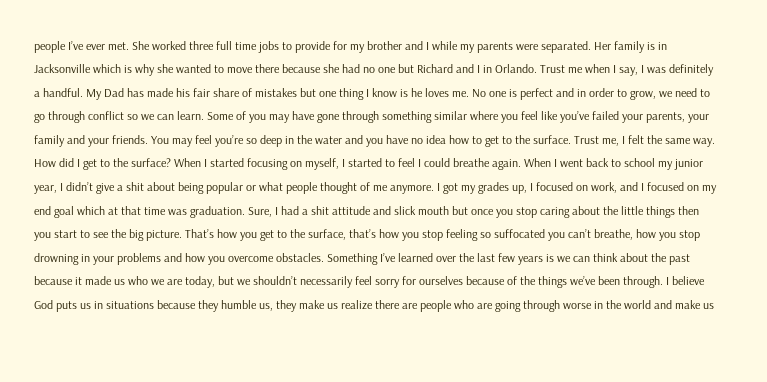people I’ve ever met. She worked three full time jobs to provide for my brother and I while my parents were separated. Her family is in Jacksonville which is why she wanted to move there because she had no one but Richard and I in Orlando. Trust me when I say, I was definitely a handful. My Dad has made his fair share of mistakes but one thing I know is he loves me. No one is perfect and in order to grow, we need to go through conflict so we can learn. Some of you may have gone through something similar where you feel like you’ve failed your parents, your family and your friends. You may feel you’re so deep in the water and you have no idea how to get to the surface. Trust me, I felt the same way. How did I get to the surface? When I started focusing on myself, I started to feel I could breathe again. When I went back to school my junior year, I didn’t give a shit about being popular or what people thought of me anymore. I got my grades up, I focused on work, and I focused on my end goal which at that time was graduation. Sure, I had a shit attitude and slick mouth but once you stop caring about the little things then you start to see the big picture. That’s how you get to the surface, that’s how you stop feeling so suffocated you can’t breathe, how you stop drowning in your problems and how you overcome obstacles. Something I’ve learned over the last few years is we can think about the past because it made us who we are today, but we shouldn’t necessarily feel sorry for ourselves because of the things we’ve been through. I believe God puts us in situations because they humble us, they make us realize there are people who are going through worse in the world and make us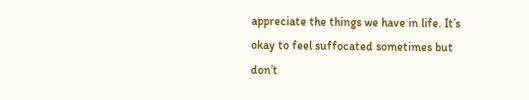appreciate the things we have in life. It’s okay to feel suffocated sometimes but don’t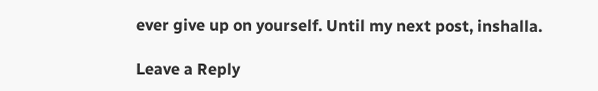ever give up on yourself. Until my next post, inshalla.

Leave a Reply